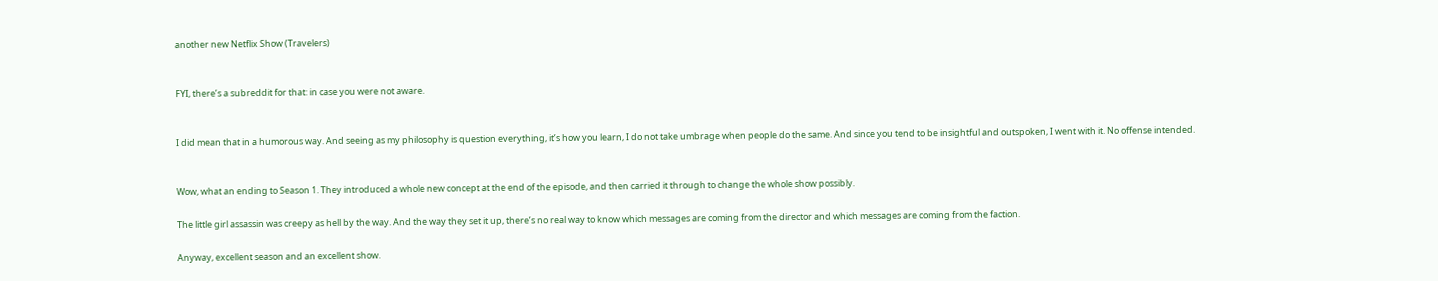another new Netflix Show (Travelers)


FYI, there’s a subreddit for that: in case you were not aware.


I did mean that in a humorous way. And seeing as my philosophy is question everything, it’s how you learn, I do not take umbrage when people do the same. And since you tend to be insightful and outspoken, I went with it. No offense intended.


Wow, what an ending to Season 1. They introduced a whole new concept at the end of the episode, and then carried it through to change the whole show possibly.

The little girl assassin was creepy as hell by the way. And the way they set it up, there’s no real way to know which messages are coming from the director and which messages are coming from the faction.

Anyway, excellent season and an excellent show.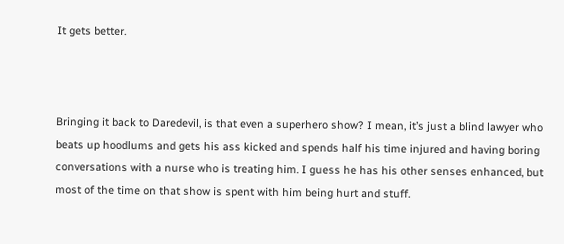It gets better.



Bringing it back to Daredevil, is that even a superhero show? I mean, it’s just a blind lawyer who beats up hoodlums and gets his ass kicked and spends half his time injured and having boring conversations with a nurse who is treating him. I guess he has his other senses enhanced, but most of the time on that show is spent with him being hurt and stuff.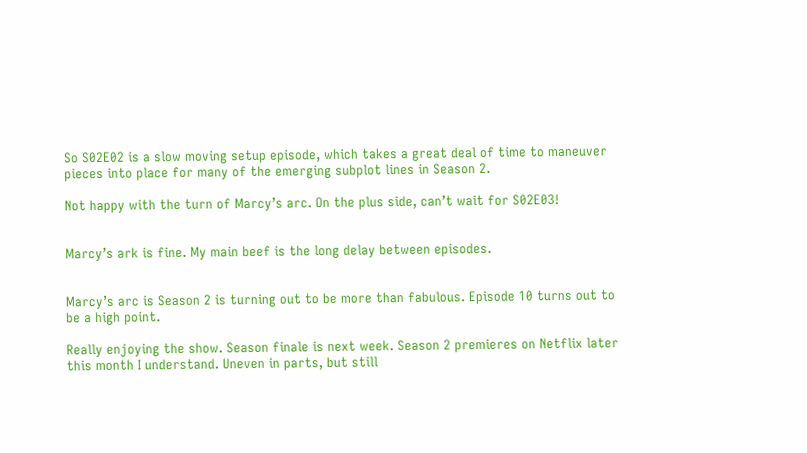So S02E02 is a slow moving setup episode, which takes a great deal of time to maneuver pieces into place for many of the emerging subplot lines in Season 2.

Not happy with the turn of Marcy’s arc. On the plus side, can’t wait for S02E03!


Marcy’s ark is fine. My main beef is the long delay between episodes.


Marcy’s arc is Season 2 is turning out to be more than fabulous. Episode 10 turns out to be a high point.

Really enjoying the show. Season finale is next week. Season 2 premieres on Netflix later this month I understand. Uneven in parts, but still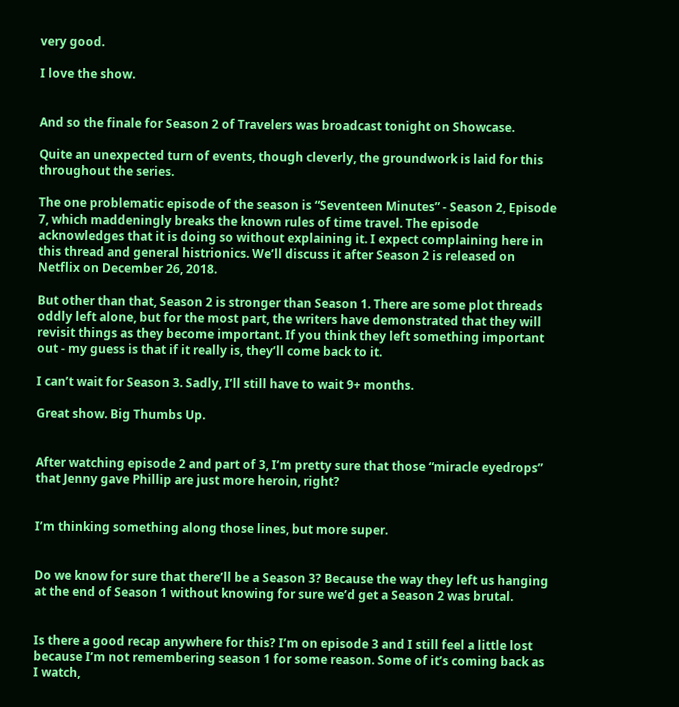very good.

I love the show.


And so the finale for Season 2 of Travelers was broadcast tonight on Showcase.

Quite an unexpected turn of events, though cleverly, the groundwork is laid for this throughout the series.

The one problematic episode of the season is “Seventeen Minutes” - Season 2, Episode 7, which maddeningly breaks the known rules of time travel. The episode acknowledges that it is doing so without explaining it. I expect complaining here in this thread and general histrionics. We’ll discuss it after Season 2 is released on Netflix on December 26, 2018.

But other than that, Season 2 is stronger than Season 1. There are some plot threads oddly left alone, but for the most part, the writers have demonstrated that they will revisit things as they become important. If you think they left something important out - my guess is that if it really is, they’ll come back to it.

I can’t wait for Season 3. Sadly, I’ll still have to wait 9+ months.

Great show. Big Thumbs Up.


After watching episode 2 and part of 3, I’m pretty sure that those “miracle eyedrops” that Jenny gave Phillip are just more heroin, right?


I’m thinking something along those lines, but more super.


Do we know for sure that there’ll be a Season 3? Because the way they left us hanging at the end of Season 1 without knowing for sure we’d get a Season 2 was brutal.


Is there a good recap anywhere for this? I’m on episode 3 and I still feel a little lost because I’m not remembering season 1 for some reason. Some of it’s coming back as I watch,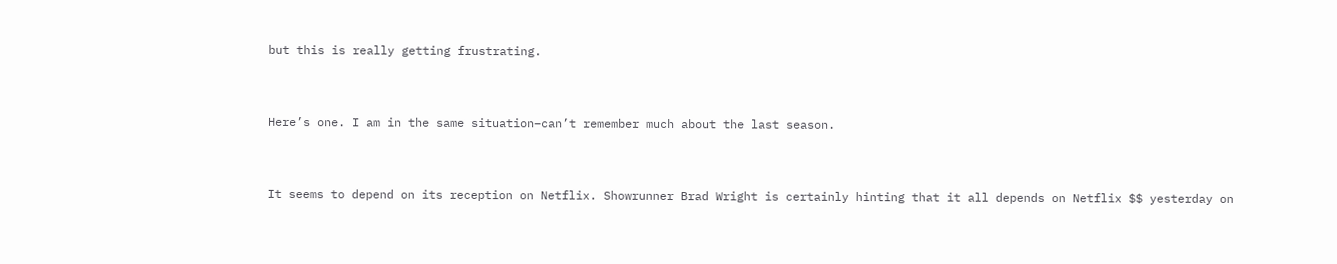but this is really getting frustrating.


Here’s one. I am in the same situation–can’t remember much about the last season.


It seems to depend on its reception on Netflix. Showrunner Brad Wright is certainly hinting that it all depends on Netflix $$ yesterday on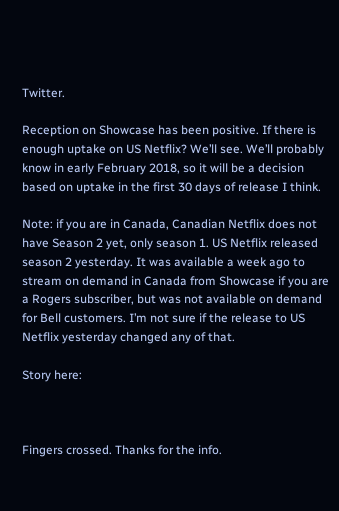Twitter.

Reception on Showcase has been positive. If there is enough uptake on US Netflix? We’ll see. We’ll probably know in early February 2018, so it will be a decision based on uptake in the first 30 days of release I think.

Note: if you are in Canada, Canadian Netflix does not have Season 2 yet, only season 1. US Netflix released season 2 yesterday. It was available a week ago to stream on demand in Canada from Showcase if you are a Rogers subscriber, but was not available on demand for Bell customers. I’m not sure if the release to US Netflix yesterday changed any of that.

Story here:



Fingers crossed. Thanks for the info.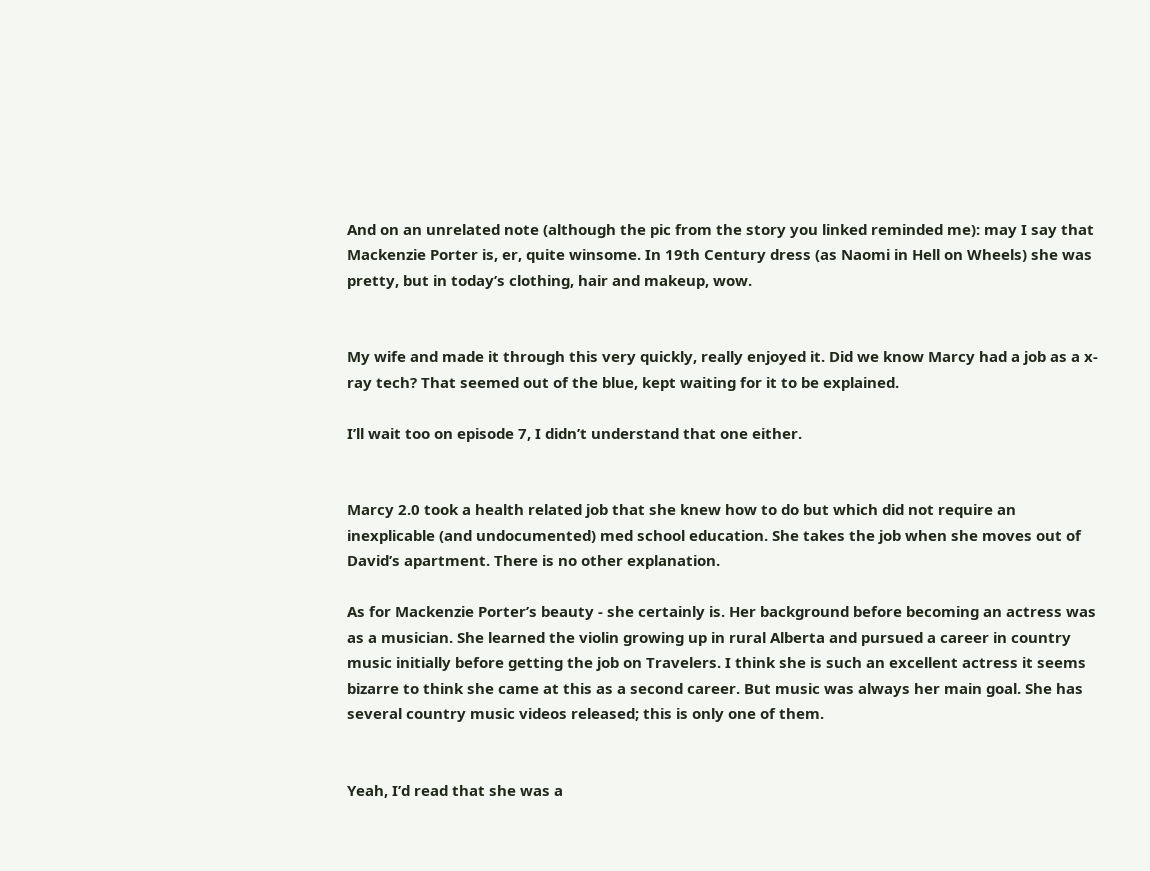And on an unrelated note (although the pic from the story you linked reminded me): may I say that Mackenzie Porter is, er, quite winsome. In 19th Century dress (as Naomi in Hell on Wheels) she was pretty, but in today’s clothing, hair and makeup, wow.


My wife and made it through this very quickly, really enjoyed it. Did we know Marcy had a job as a x-ray tech? That seemed out of the blue, kept waiting for it to be explained.

I’ll wait too on episode 7, I didn’t understand that one either.


Marcy 2.0 took a health related job that she knew how to do but which did not require an inexplicable (and undocumented) med school education. She takes the job when she moves out of David’s apartment. There is no other explanation.

As for Mackenzie Porter’s beauty - she certainly is. Her background before becoming an actress was as a musician. She learned the violin growing up in rural Alberta and pursued a career in country music initially before getting the job on Travelers. I think she is such an excellent actress it seems bizarre to think she came at this as a second career. But music was always her main goal. She has several country music videos released; this is only one of them.


Yeah, I’d read that she was a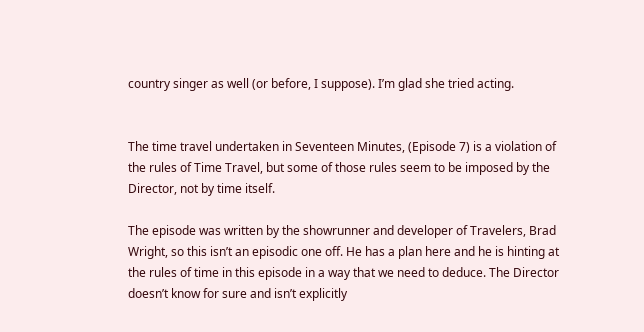country singer as well (or before, I suppose). I’m glad she tried acting.


The time travel undertaken in Seventeen Minutes, (Episode 7) is a violation of the rules of Time Travel, but some of those rules seem to be imposed by the Director, not by time itself.

The episode was written by the showrunner and developer of Travelers, Brad Wright, so this isn’t an episodic one off. He has a plan here and he is hinting at the rules of time in this episode in a way that we need to deduce. The Director doesn’t know for sure and isn’t explicitly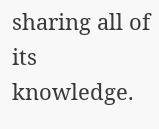sharing all of its knowledge.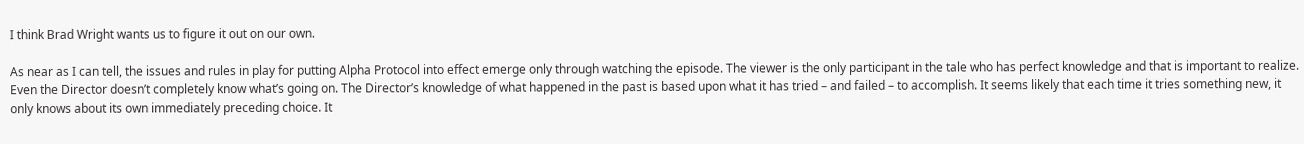I think Brad Wright wants us to figure it out on our own.

As near as I can tell, the issues and rules in play for putting Alpha Protocol into effect emerge only through watching the episode. The viewer is the only participant in the tale who has perfect knowledge and that is important to realize. Even the Director doesn’t completely know what’s going on. The Director’s knowledge of what happened in the past is based upon what it has tried – and failed – to accomplish. It seems likely that each time it tries something new, it only knows about its own immediately preceding choice. It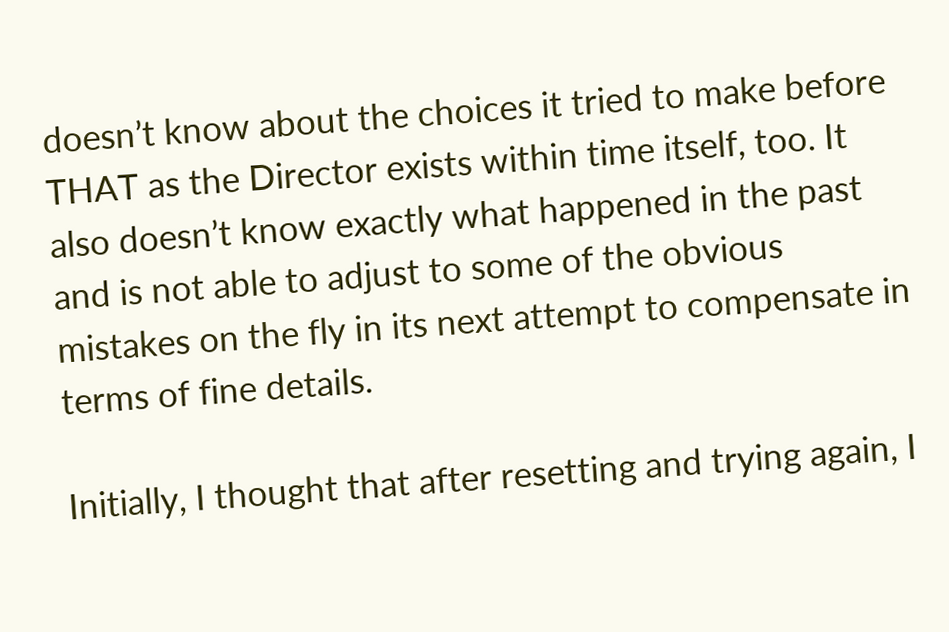doesn’t know about the choices it tried to make before THAT as the Director exists within time itself, too. It also doesn’t know exactly what happened in the past and is not able to adjust to some of the obvious mistakes on the fly in its next attempt to compensate in terms of fine details.

Initially, I thought that after resetting and trying again, I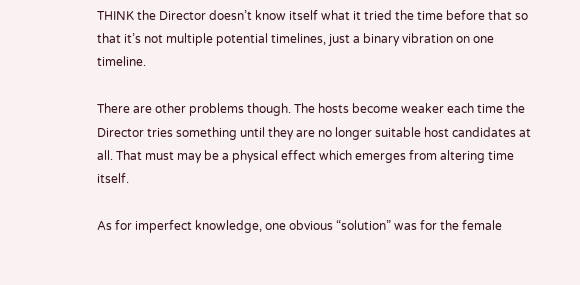THINK the Director doesn’t know itself what it tried the time before that so that it’s not multiple potential timelines, just a binary vibration on one timeline.

There are other problems though. The hosts become weaker each time the Director tries something until they are no longer suitable host candidates at all. That must may be a physical effect which emerges from altering time itself.

As for imperfect knowledge, one obvious “solution” was for the female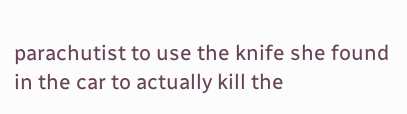parachutist to use the knife she found in the car to actually kill the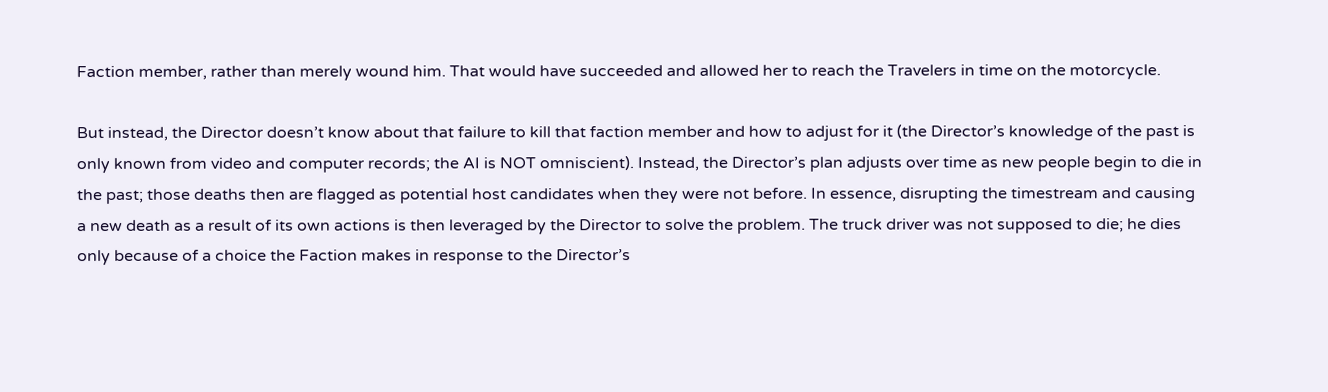Faction member, rather than merely wound him. That would have succeeded and allowed her to reach the Travelers in time on the motorcycle.

But instead, the Director doesn’t know about that failure to kill that faction member and how to adjust for it (the Director’s knowledge of the past is only known from video and computer records; the AI is NOT omniscient). Instead, the Director’s plan adjusts over time as new people begin to die in the past; those deaths then are flagged as potential host candidates when they were not before. In essence, disrupting the timestream and causing a new death as a result of its own actions is then leveraged by the Director to solve the problem. The truck driver was not supposed to die; he dies only because of a choice the Faction makes in response to the Director’s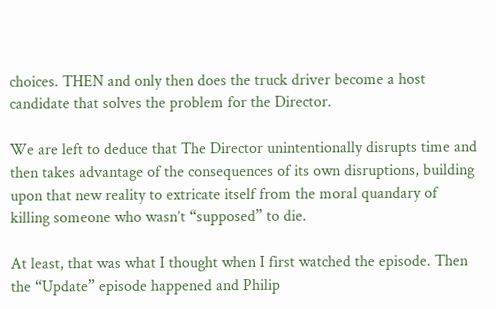choices. THEN and only then does the truck driver become a host candidate that solves the problem for the Director.

We are left to deduce that The Director unintentionally disrupts time and then takes advantage of the consequences of its own disruptions, building upon that new reality to extricate itself from the moral quandary of killing someone who wasn’t “supposed” to die.

At least, that was what I thought when I first watched the episode. Then the “Update” episode happened and Philip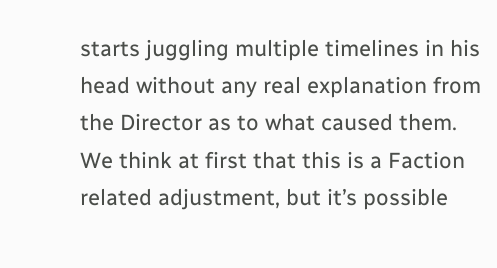starts juggling multiple timelines in his head without any real explanation from the Director as to what caused them. We think at first that this is a Faction related adjustment, but it’s possible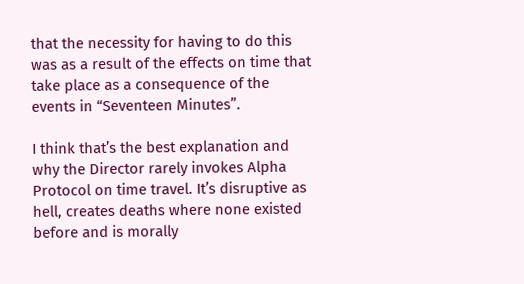that the necessity for having to do this was as a result of the effects on time that take place as a consequence of the events in “Seventeen Minutes”.

I think that’s the best explanation and why the Director rarely invokes Alpha Protocol on time travel. It’s disruptive as hell, creates deaths where none existed before and is morally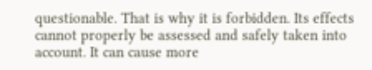questionable. That is why it is forbidden. Its effects cannot properly be assessed and safely taken into account. It can cause more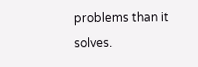problems than it solves.